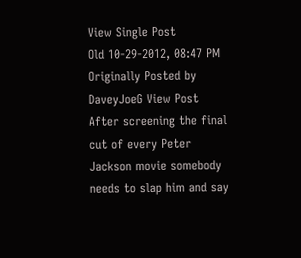View Single Post
Old 10-29-2012, 08:47 PM
Originally Posted by DaveyJoeG View Post
After screening the final cut of every Peter Jackson movie somebody needs to slap him and say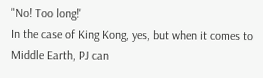"No! Too long!'
In the case of King Kong, yes, but when it comes to Middle Earth, PJ can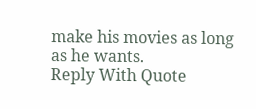make his movies as long as he wants.
Reply With Quote